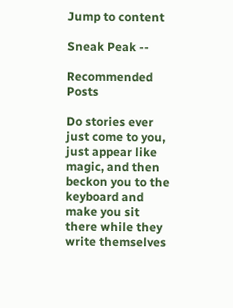Jump to content

Sneak Peak --

Recommended Posts

Do stories ever just come to you, just appear like magic, and then beckon you to the keyboard and make you sit there while they write themselves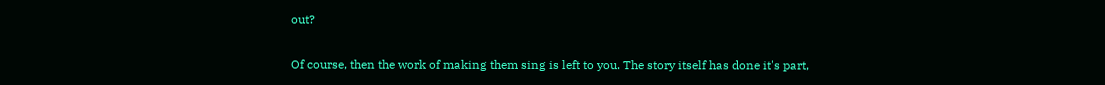out?

Of course, then the work of making them sing is left to you. The story itself has done it's part,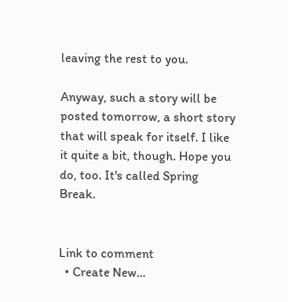leaving the rest to you.

Anyway, such a story will be posted tomorrow, a short story that will speak for itself. I like it quite a bit, though. Hope you do, too. It's called Spring Break.


Link to comment
  • Create New...